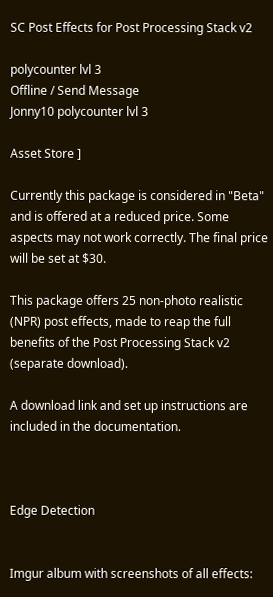SC Post Effects for Post Processing Stack v2

polycounter lvl 3
Offline / Send Message
Jonny10 polycounter lvl 3

Asset Store ]

Currently this package is considered in "Beta" and is offered at a reduced price. Some aspects may not work correctly. The final price will be set at $30.

This package offers 25 non-photo realistic (NPR) post effects, made to reap the full benefits of the Post Processing Stack v2 (separate download).

A download link and set up instructions are included in the documentation.



Edge Detection


Imgur album with screenshots of all effects: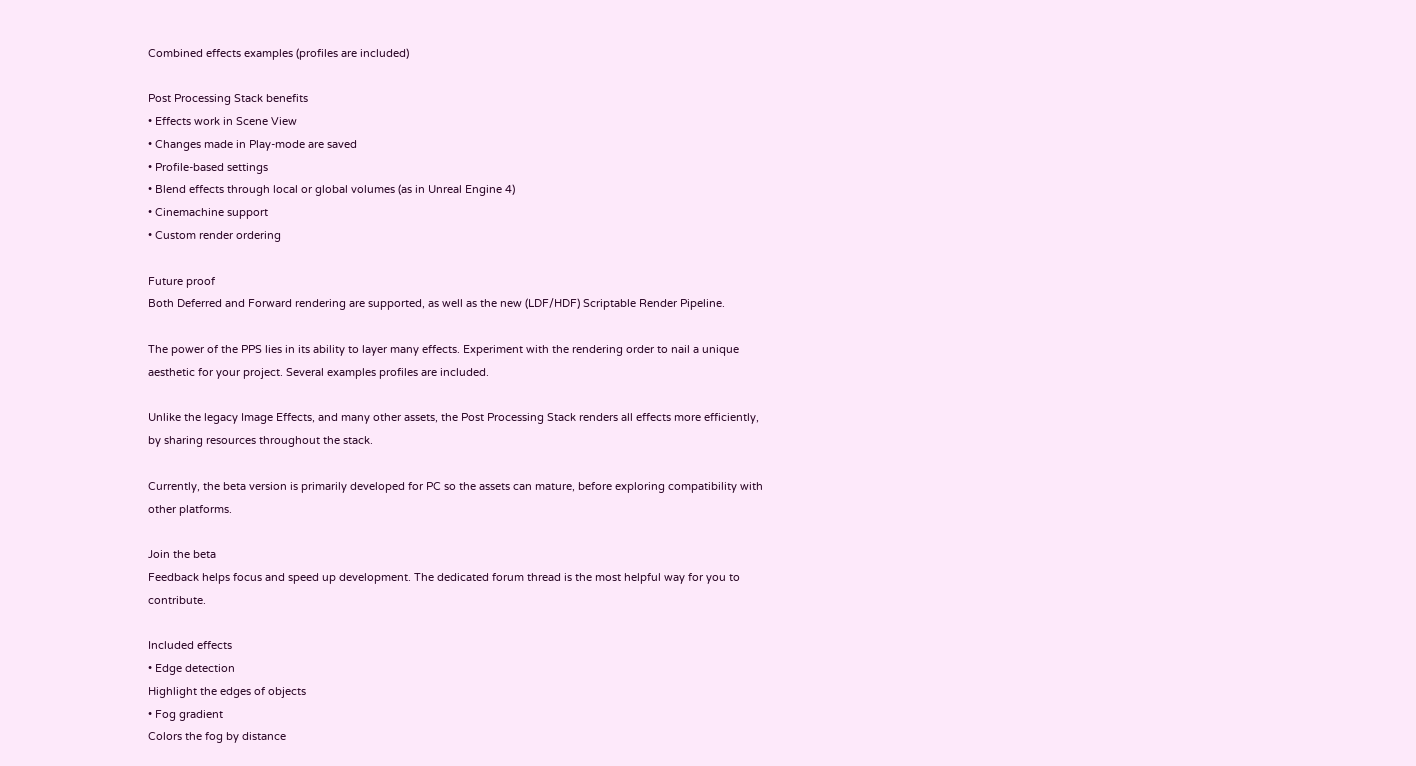Combined effects examples (profiles are included)

Post Processing Stack benefits
• Effects work in Scene View
• Changes made in Play-mode are saved
• Profile-based settings
• Blend effects through local or global volumes (as in Unreal Engine 4)
• Cinemachine support
• Custom render ordering

Future proof
Both Deferred and Forward rendering are supported, as well as the new (LDF/HDF) Scriptable Render Pipeline.

The power of the PPS lies in its ability to layer many effects. Experiment with the rendering order to nail a unique aesthetic for your project. Several examples profiles are included.

Unlike the legacy Image Effects, and many other assets, the Post Processing Stack renders all effects more efficiently, by sharing resources throughout the stack.

Currently, the beta version is primarily developed for PC so the assets can mature, before exploring compatibility with other platforms.

Join the beta
Feedback helps focus and speed up development. The dedicated forum thread is the most helpful way for you to contribute.

Included effects
• Edge detection
Highlight the edges of objects
• Fog gradient
Colors the fog by distance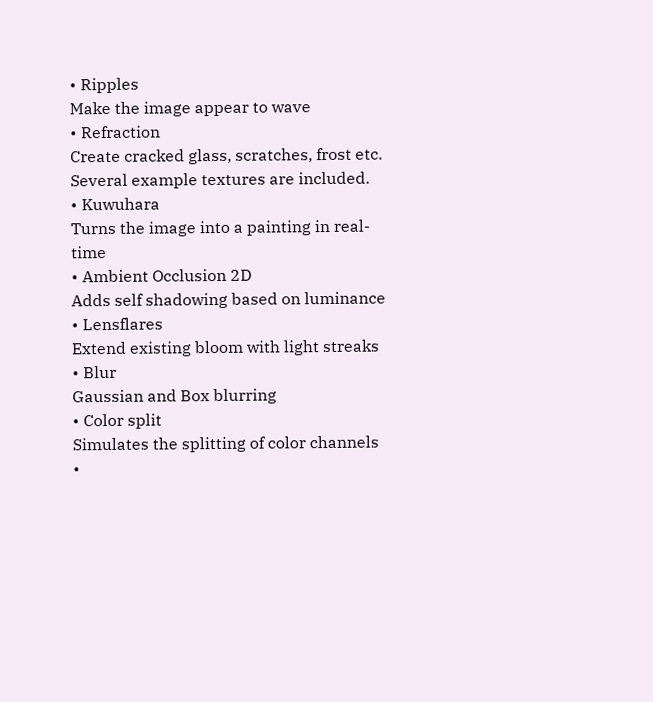• Ripples
Make the image appear to wave
• Refraction
Create cracked glass, scratches, frost etc. Several example textures are included.
• Kuwuhara
Turns the image into a painting in real-time
• Ambient Occlusion 2D
Adds self shadowing based on luminance
• Lensflares
Extend existing bloom with light streaks
• Blur
Gaussian and Box blurring
• Color split
Simulates the splitting of color channels
•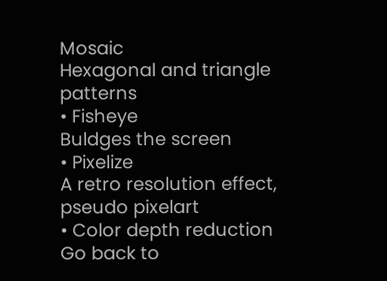Mosaic
Hexagonal and triangle patterns
• Fisheye
Buldges the screen
• Pixelize
A retro resolution effect, pseudo pixelart
• Color depth reduction
Go back to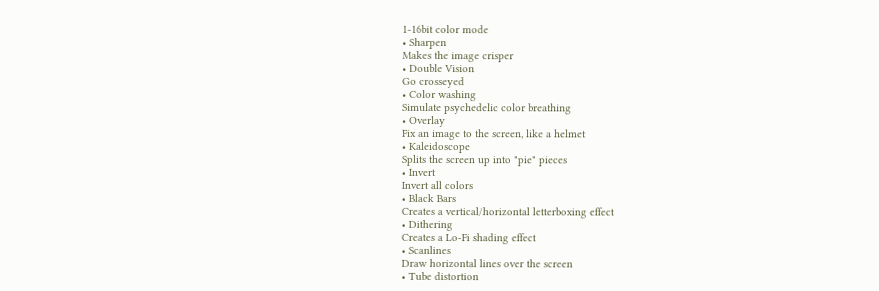1-16bit color mode
• Sharpen
Makes the image crisper
• Double Vision
Go crosseyed
• Color washing
Simulate psychedelic color breathing
• Overlay
Fix an image to the screen, like a helmet
• Kaleidoscope
Splits the screen up into "pie" pieces
• Invert
Invert all colors
• Black Bars
Creates a vertical/horizontal letterboxing effect
• Dithering
Creates a Lo-Fi shading effect
• Scanlines
Draw horizontal lines over the screen
• Tube distortion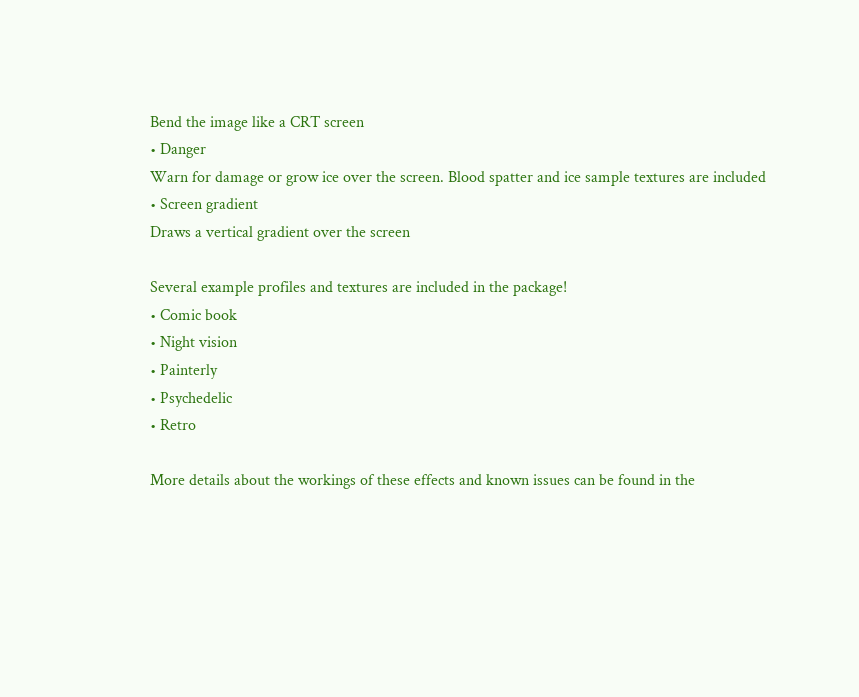Bend the image like a CRT screen
• Danger
Warn for damage or grow ice over the screen. Blood spatter and ice sample textures are included
• Screen gradient
Draws a vertical gradient over the screen

Several example profiles and textures are included in the package!
• Comic book
• Night vision
• Painterly
• Psychedelic
• Retro

More details about the workings of these effects and known issues can be found in the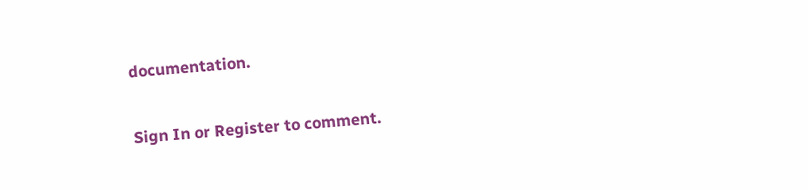documentation.


Sign In or Register to comment.